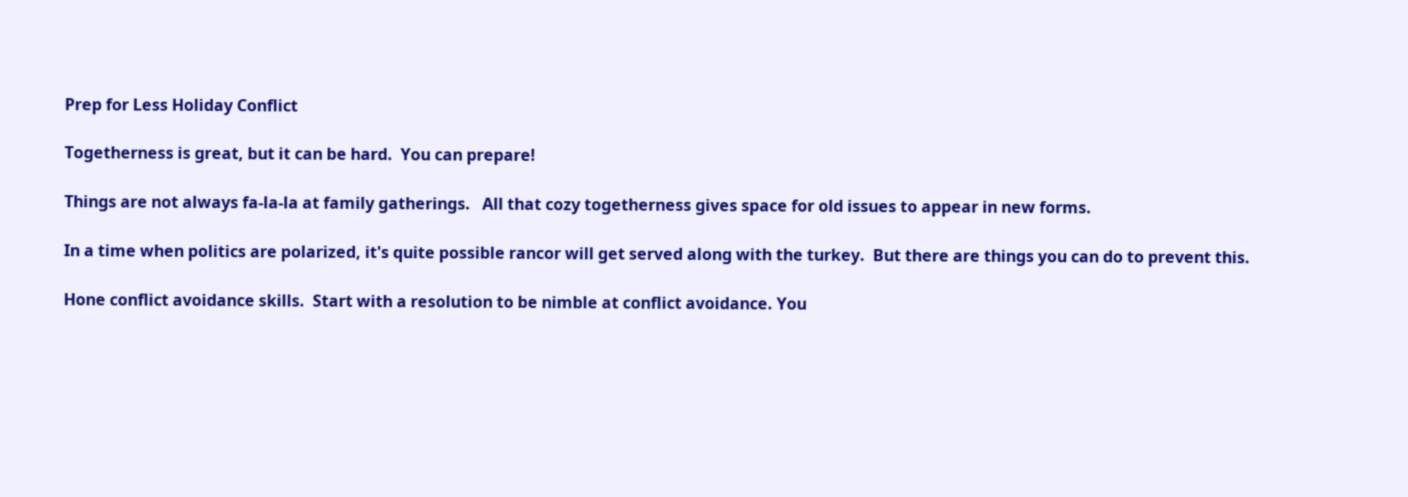Prep for Less Holiday Conflict

Togetherness is great, but it can be hard.  You can prepare!

Things are not always fa-la-la at family gatherings.   All that cozy togetherness gives space for old issues to appear in new forms.

In a time when politics are polarized, it's quite possible rancor will get served along with the turkey.  But there are things you can do to prevent this.

Hone conflict avoidance skills.  Start with a resolution to be nimble at conflict avoidance. You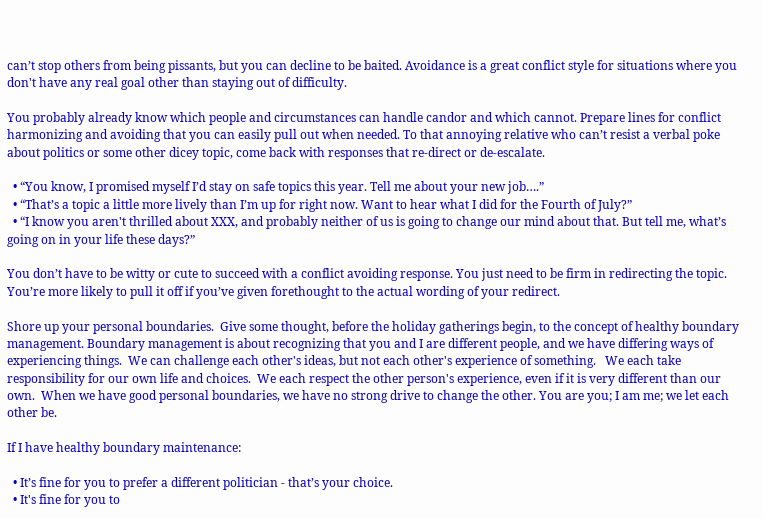can’t stop others from being pissants, but you can decline to be baited. Avoidance is a great conflict style for situations where you don't have any real goal other than staying out of difficulty.

You probably already know which people and circumstances can handle candor and which cannot. Prepare lines for conflict harmonizing and avoiding that you can easily pull out when needed. To that annoying relative who can’t resist a verbal poke about politics or some other dicey topic, come back with responses that re-direct or de-escalate.

  • “You know, I promised myself I’d stay on safe topics this year. Tell me about your new job….”
  • “That’s a topic a little more lively than I’m up for right now. Want to hear what I did for the Fourth of July?”
  • “I know you aren't thrilled about XXX, and probably neither of us is going to change our mind about that. But tell me, what’s going on in your life these days?”

You don’t have to be witty or cute to succeed with a conflict avoiding response. You just need to be firm in redirecting the topic. You’re more likely to pull it off if you’ve given forethought to the actual wording of your redirect.

Shore up your personal boundaries.  Give some thought, before the holiday gatherings begin, to the concept of healthy boundary management. Boundary management is about recognizing that you and I are different people, and we have differing ways of experiencing things.  We can challenge each other's ideas, but not each other's experience of something.   We each take responsibility for our own life and choices.  We each respect the other person's experience, even if it is very different than our own.  When we have good personal boundaries, we have no strong drive to change the other. You are you; I am me; we let each other be.

If I have healthy boundary maintenance:

  • It’s fine for you to prefer a different politician - that’s your choice.
  • It's fine for you to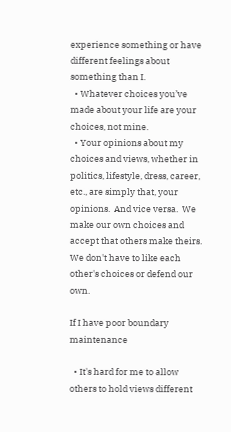experience something or have different feelings about something than I.
  • Whatever choices you’ve made about your life are your choices, not mine.
  • Your opinions about my choices and views, whether in politics, lifestyle, dress, career, etc., are simply that, your opinions.  And vice versa.  We make our own choices and accept that others make theirs.  We don't have to like each other's choices or defend our own.

If I have poor boundary maintenance

  • It's hard for me to allow others to hold views different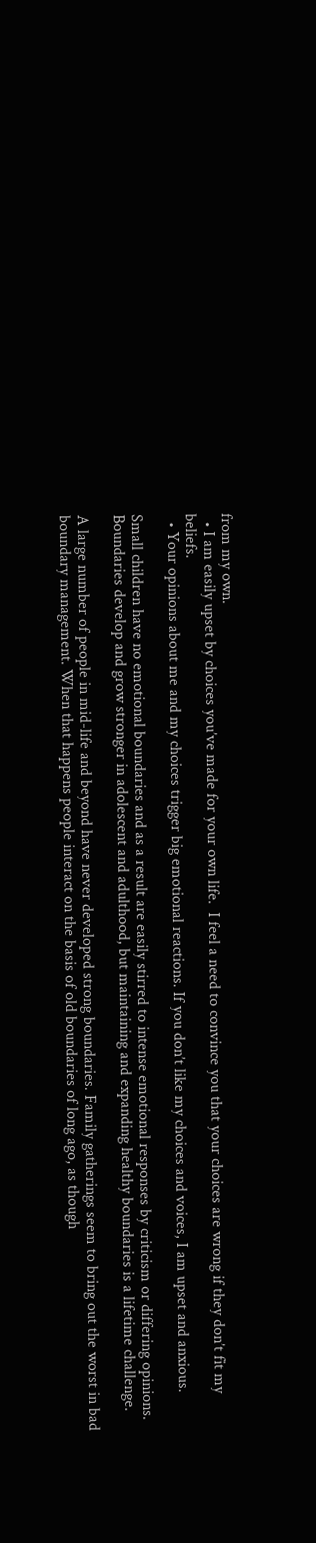from my own.
  • I am easily upset by choices you’ve made for your own life.  I feel a need to convince you that your choices are wrong if they don’t fit my beliefs.
  • Your opinions about me and my choices trigger big emotional reactions. If you don’t like my choices and voices, I am upset and anxious.

Small children have no emotional boundaries and as a result are easily stirred to intense emotional responses by criticism or differing opinions. Boundaries develop and grow stronger in adolescent and adulthood, but maintaining and expanding healthy boundaries is a lifetime challenge.

A large number of people in mid-life and beyond have never developed strong boundaries. Family gatherings seem to bring out the worst in bad boundary management. When that happens people interact on the basis of old boundaries of long ago, as though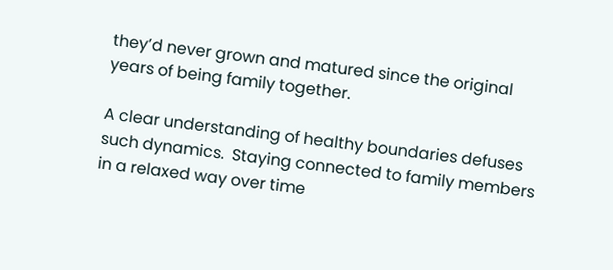they’d never grown and matured since the original years of being family together.

A clear understanding of healthy boundaries defuses such dynamics.  Staying connected to family members in a relaxed way over time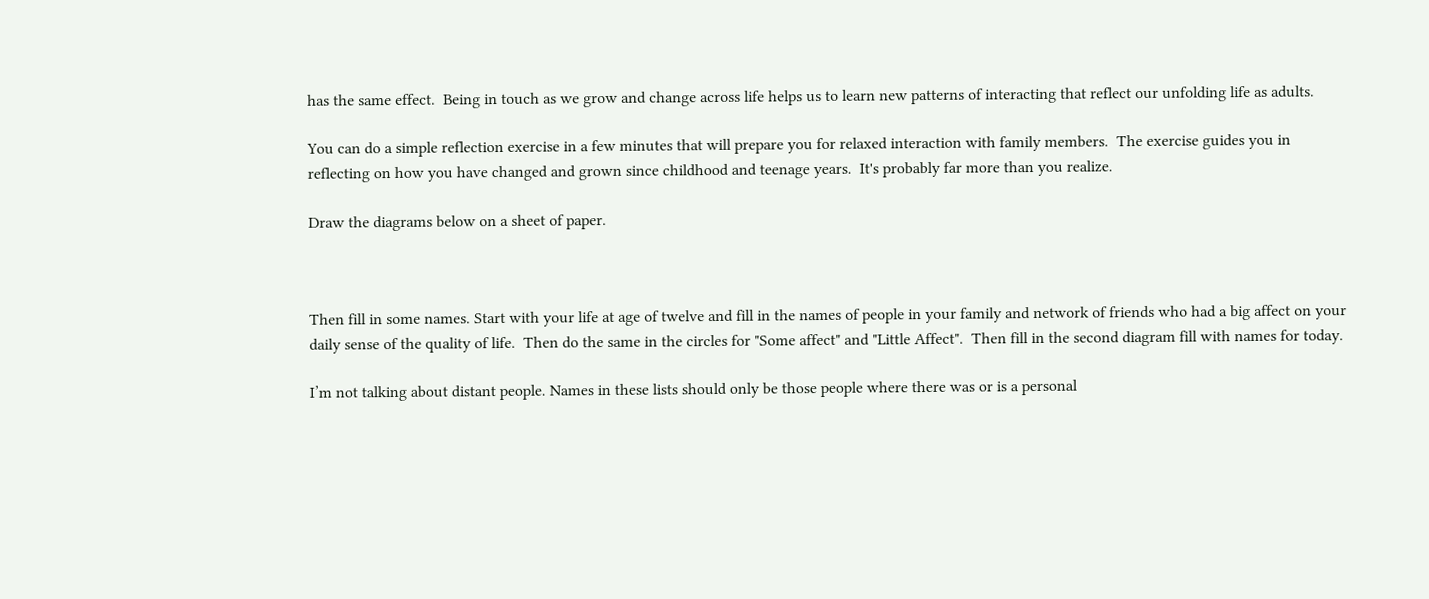has the same effect.  Being in touch as we grow and change across life helps us to learn new patterns of interacting that reflect our unfolding life as adults.

You can do a simple reflection exercise in a few minutes that will prepare you for relaxed interaction with family members.  The exercise guides you in reflecting on how you have changed and grown since childhood and teenage years.  It's probably far more than you realize.

Draw the diagrams below on a sheet of paper.



Then fill in some names. Start with your life at age of twelve and fill in the names of people in your family and network of friends who had a big affect on your daily sense of the quality of life.  Then do the same in the circles for "Some affect" and "Little Affect".  Then fill in the second diagram fill with names for today.

I’m not talking about distant people. Names in these lists should only be those people where there was or is a personal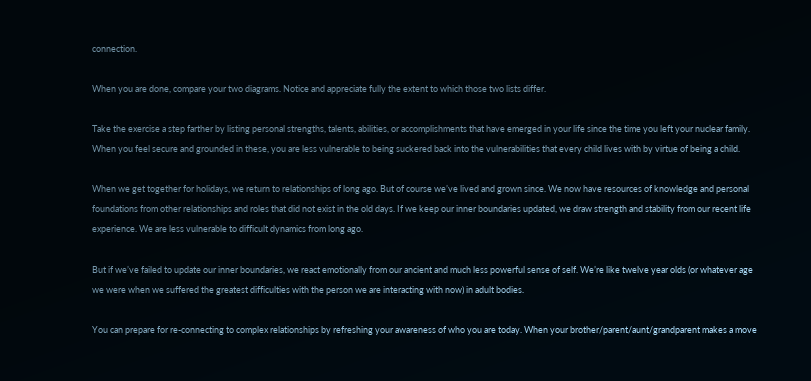connection.

When you are done, compare your two diagrams. Notice and appreciate fully the extent to which those two lists differ.

Take the exercise a step farther by listing personal strengths, talents, abilities, or accomplishments that have emerged in your life since the time you left your nuclear family.   When you feel secure and grounded in these, you are less vulnerable to being suckered back into the vulnerabilities that every child lives with by virtue of being a child.

When we get together for holidays, we return to relationships of long ago. But of course we’ve lived and grown since. We now have resources of knowledge and personal foundations from other relationships and roles that did not exist in the old days. If we keep our inner boundaries updated, we draw strength and stability from our recent life experience. We are less vulnerable to difficult dynamics from long ago.

But if we’ve failed to update our inner boundaries, we react emotionally from our ancient and much less powerful sense of self. We’re like twelve year olds (or whatever age we were when we suffered the greatest difficulties with the person we are interacting with now) in adult bodies.

You can prepare for re-connecting to complex relationships by refreshing your awareness of who you are today. When your brother/parent/aunt/grandparent makes a move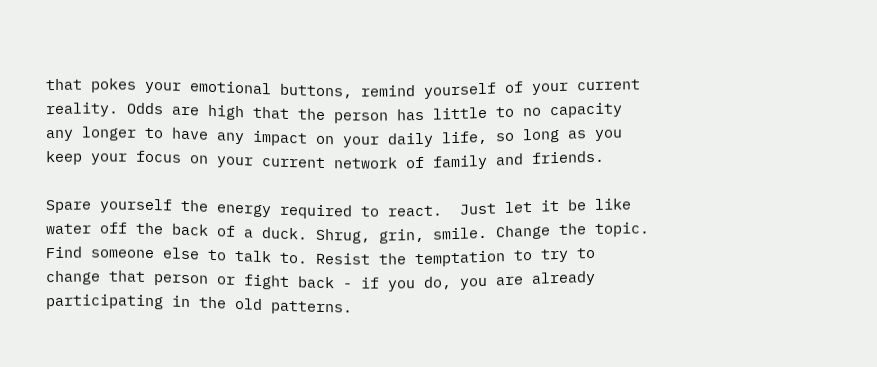that pokes your emotional buttons, remind yourself of your current reality. Odds are high that the person has little to no capacity any longer to have any impact on your daily life, so long as you keep your focus on your current network of family and friends.

Spare yourself the energy required to react.  Just let it be like water off the back of a duck. Shrug, grin, smile. Change the topic. Find someone else to talk to. Resist the temptation to try to change that person or fight back - if you do, you are already participating in the old patterns.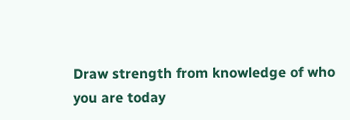Draw strength from knowledge of who you are today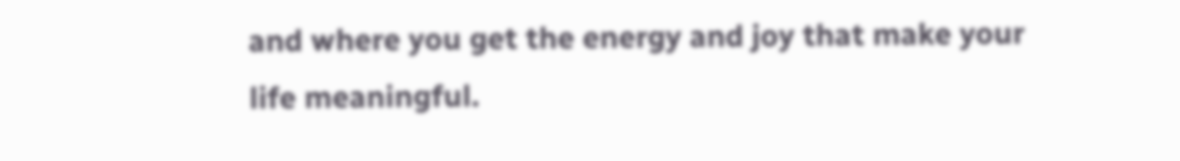and where you get the energy and joy that make your life meaningful.